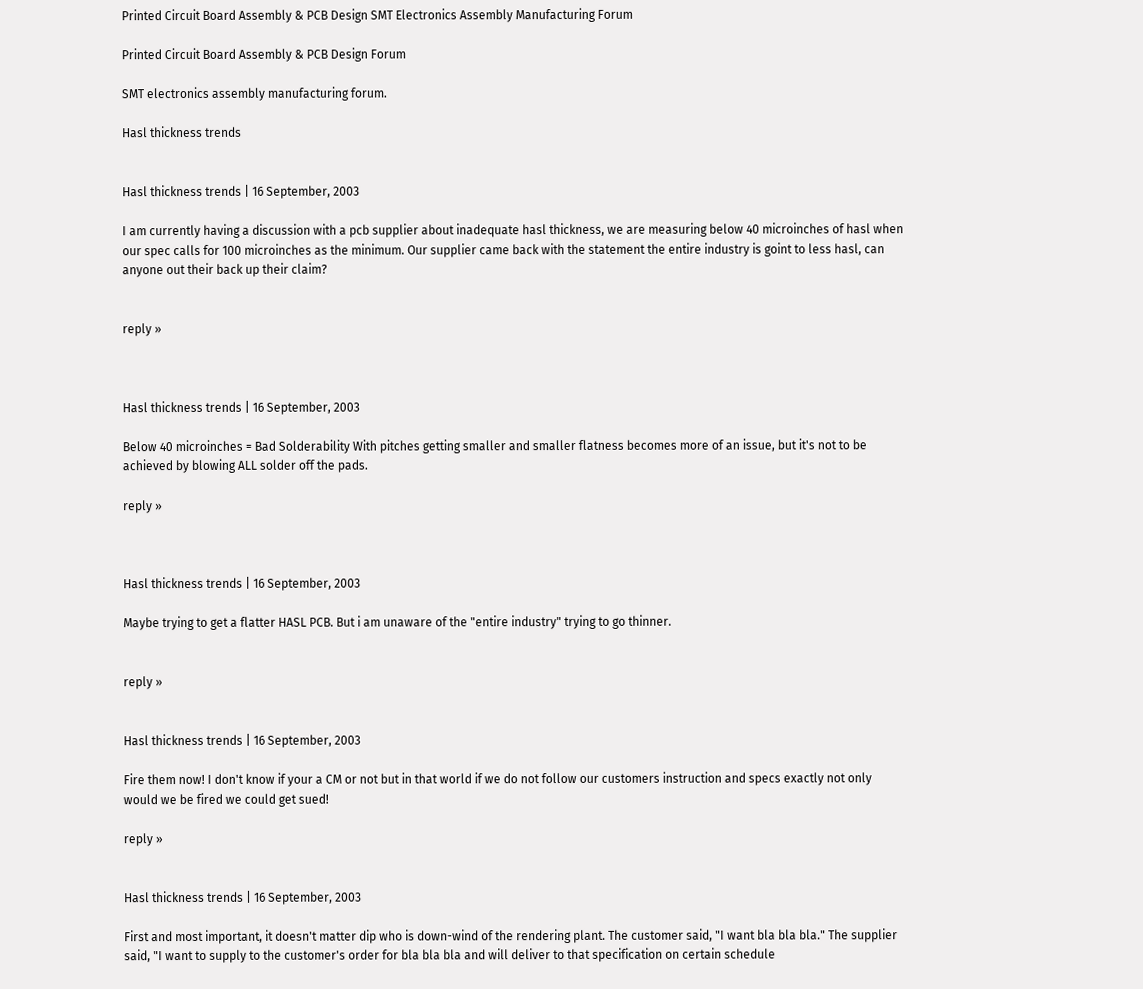Printed Circuit Board Assembly & PCB Design SMT Electronics Assembly Manufacturing Forum

Printed Circuit Board Assembly & PCB Design Forum

SMT electronics assembly manufacturing forum.

Hasl thickness trends


Hasl thickness trends | 16 September, 2003

I am currently having a discussion with a pcb supplier about inadequate hasl thickness, we are measuring below 40 microinches of hasl when our spec calls for 100 microinches as the minimum. Our supplier came back with the statement the entire industry is goint to less hasl, can anyone out their back up their claim?


reply »



Hasl thickness trends | 16 September, 2003

Below 40 microinches = Bad Solderability With pitches getting smaller and smaller flatness becomes more of an issue, but it's not to be achieved by blowing ALL solder off the pads.

reply »



Hasl thickness trends | 16 September, 2003

Maybe trying to get a flatter HASL PCB. But i am unaware of the "entire industry" trying to go thinner.


reply »


Hasl thickness trends | 16 September, 2003

Fire them now! I don't know if your a CM or not but in that world if we do not follow our customers instruction and specs exactly not only would we be fired we could get sued!

reply »


Hasl thickness trends | 16 September, 2003

First and most important, it doesn't matter dip who is down-wind of the rendering plant. The customer said, "I want bla bla bla." The supplier said, "I want to supply to the customer's order for bla bla bla and will deliver to that specification on certain schedule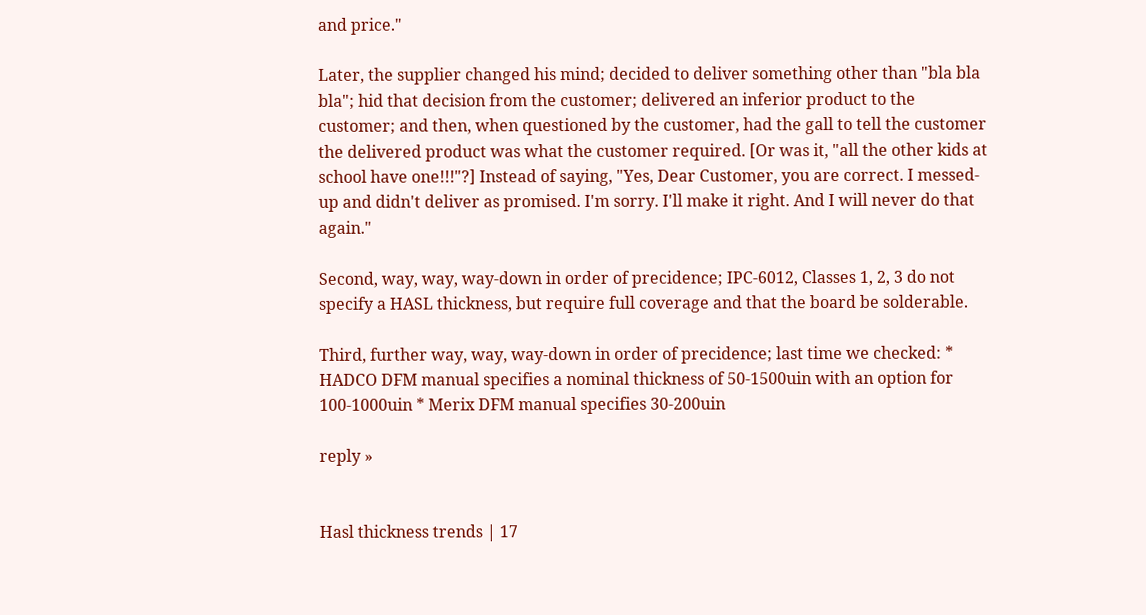and price."

Later, the supplier changed his mind; decided to deliver something other than "bla bla bla"; hid that decision from the customer; delivered an inferior product to the customer; and then, when questioned by the customer, had the gall to tell the customer the delivered product was what the customer required. [Or was it, "all the other kids at school have one!!!"?] Instead of saying, "Yes, Dear Customer, you are correct. I messed-up and didn't deliver as promised. I'm sorry. I'll make it right. And I will never do that again."

Second, way, way, way-down in order of precidence; IPC-6012, Classes 1, 2, 3 do not specify a HASL thickness, but require full coverage and that the board be solderable.

Third, further way, way, way-down in order of precidence; last time we checked: * HADCO DFM manual specifies a nominal thickness of 50-1500uin with an option for 100-1000uin * Merix DFM manual specifies 30-200uin

reply »


Hasl thickness trends | 17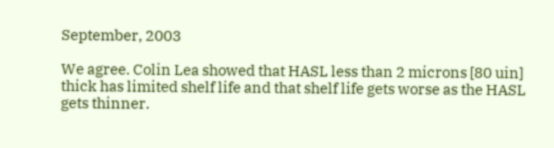September, 2003

We agree. Colin Lea showed that HASL less than 2 microns [80 uin] thick has limited shelf life and that shelf life gets worse as the HASL gets thinner.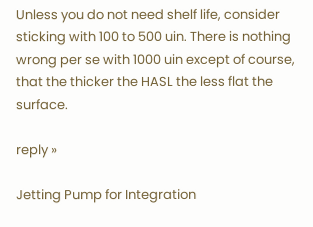Unless you do not need shelf life, consider sticking with 100 to 500 uin. There is nothing wrong per se with 1000 uin except of course, that the thicker the HASL the less flat the surface.

reply »

Jetting Pump for Integration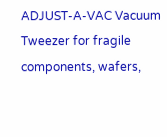ADJUST-A-VAC Vacuum Tweezer for fragile components, wafers,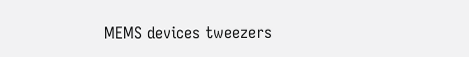MEMS devices tweezers